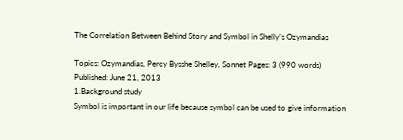The Correlation Between Behind Story and Symbol in Shelly’s Ozymandias

Topics: Ozymandias, Percy Bysshe Shelley, Sonnet Pages: 3 (990 words) Published: June 21, 2013
1.Background study
Symbol is important in our life because symbol can be used to give information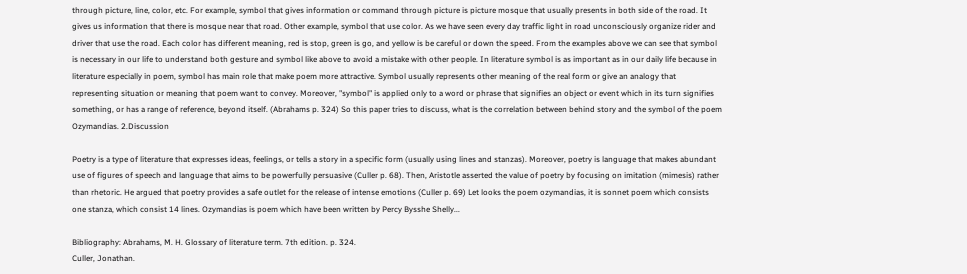through picture, line, color, etc. For example, symbol that gives information or command through picture is picture mosque that usually presents in both side of the road. It gives us information that there is mosque near that road. Other example, symbol that use color. As we have seen every day traffic light in road unconsciously organize rider and driver that use the road. Each color has different meaning, red is stop, green is go, and yellow is be careful or down the speed. From the examples above we can see that symbol is necessary in our life to understand both gesture and symbol like above to avoid a mistake with other people. In literature symbol is as important as in our daily life because in literature especially in poem, symbol has main role that make poem more attractive. Symbol usually represents other meaning of the real form or give an analogy that representing situation or meaning that poem want to convey. Moreover, "symbol" is applied only to a word or phrase that signifies an object or event which in its turn signifies something, or has a range of reference, beyond itself. (Abrahams p. 324) So this paper tries to discuss, what is the correlation between behind story and the symbol of the poem Ozymandias. 2.Discussion

Poetry is a type of literature that expresses ideas, feelings, or tells a story in a specific form (usually using lines and stanzas). Moreover, poetry is language that makes abundant use of figures of speech and language that aims to be powerfully persuasive (Culler p. 68). Then, Aristotle asserted the value of poetry by focusing on imitation (mimesis) rather than rhetoric. He argued that poetry provides a safe outlet for the release of intense emotions (Culler p. 69) Let looks the poem ozymandias, it is sonnet poem which consists one stanza, which consist 14 lines. Ozymandias is poem which have been written by Percy Bysshe Shelly...

Bibliography: Abrahams, M. H. Glossary of literature term. 7th edition. p. 324.
Culler, Jonathan.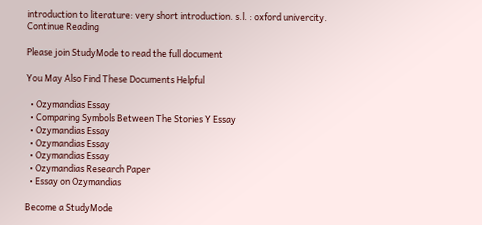introduction to literature: very short introduction. s.l. : oxford univercity.
Continue Reading

Please join StudyMode to read the full document

You May Also Find These Documents Helpful

  • Ozymandias Essay
  • Comparing Symbols Between The Stories Y Essay
  • Ozymandias Essay
  • Ozymandias Essay
  • Ozymandias Essay
  • Ozymandias Research Paper
  • Essay on Ozymandias

Become a StudyMode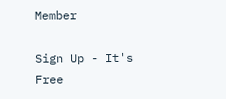Member

Sign Up - It's Free